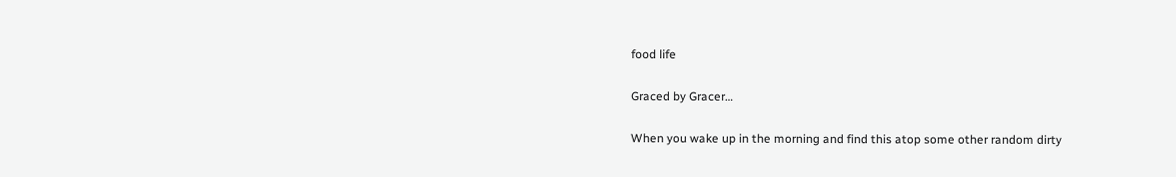food life

Graced by Gracer…

When you wake up in the morning and find this atop some other random dirty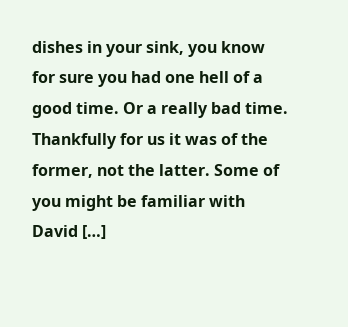dishes in your sink, you know for sure you had one hell of a good time. Or a really bad time. Thankfully for us it was of the former, not the latter. Some of you might be familiar with David […]